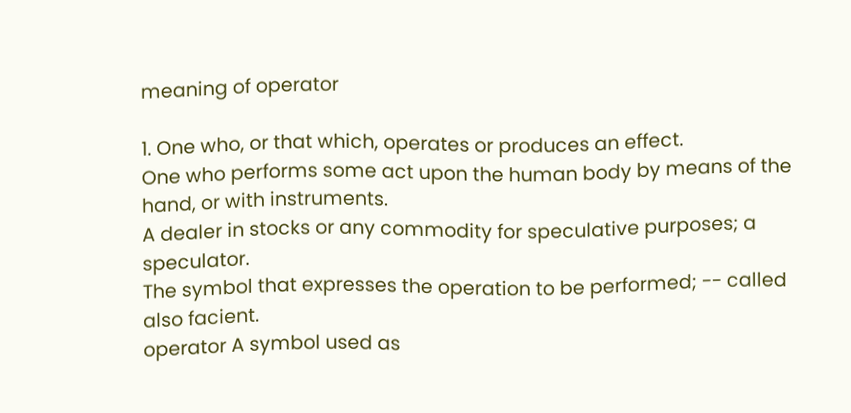meaning of operator

1. One who, or that which, operates or produces an effect.
One who performs some act upon the human body by means of the hand, or with instruments.
A dealer in stocks or any commodity for speculative purposes; a speculator.
The symbol that expresses the operation to be performed; -- called also facient.
operator A symbol used as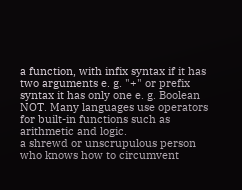a function, with infix syntax if it has two arguments e. g. "+" or prefix syntax it has only one e. g. Boolean NOT. Many languages use operators for built-in functions such as arithmetic and logic.
a shrewd or unscrupulous person who knows how to circumvent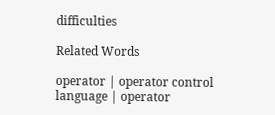difficulties

Related Words

operator | operator control language | operator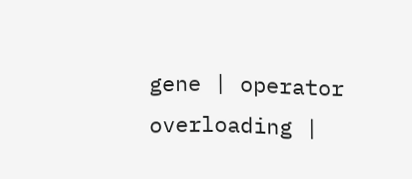gene | operator overloading |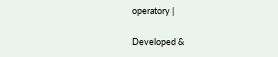operatory |

Developed &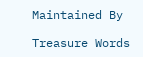Maintained By

Treasure Words